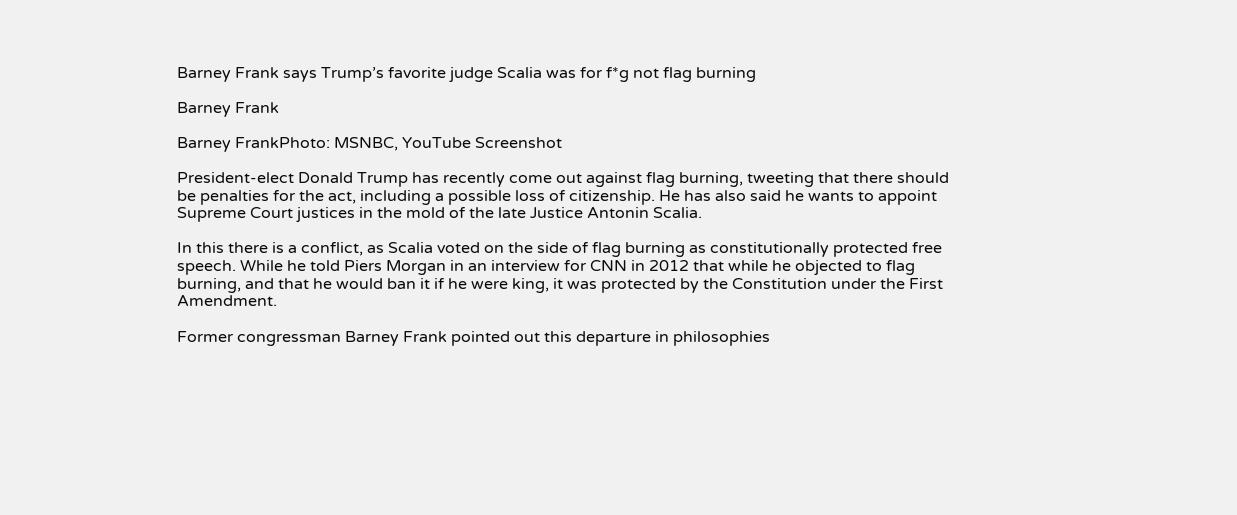Barney Frank says Trump’s favorite judge Scalia was for f*g not flag burning

Barney Frank

Barney FrankPhoto: MSNBC, YouTube Screenshot

President-elect Donald Trump has recently come out against flag burning, tweeting that there should be penalties for the act, including a possible loss of citizenship. He has also said he wants to appoint Supreme Court justices in the mold of the late Justice Antonin Scalia.

In this there is a conflict, as Scalia voted on the side of flag burning as constitutionally protected free speech. While he told Piers Morgan in an interview for CNN in 2012 that while he objected to flag burning, and that he would ban it if he were king, it was protected by the Constitution under the First Amendment.

Former congressman Barney Frank pointed out this departure in philosophies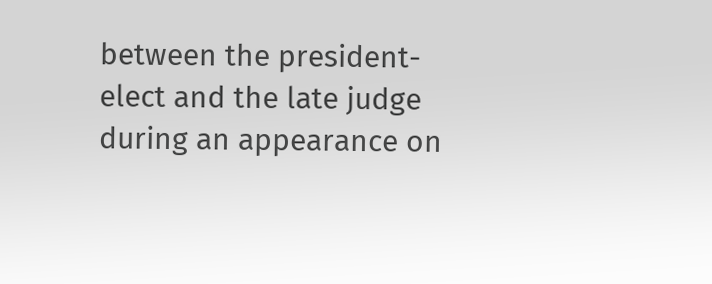between the president-elect and the late judge during an appearance on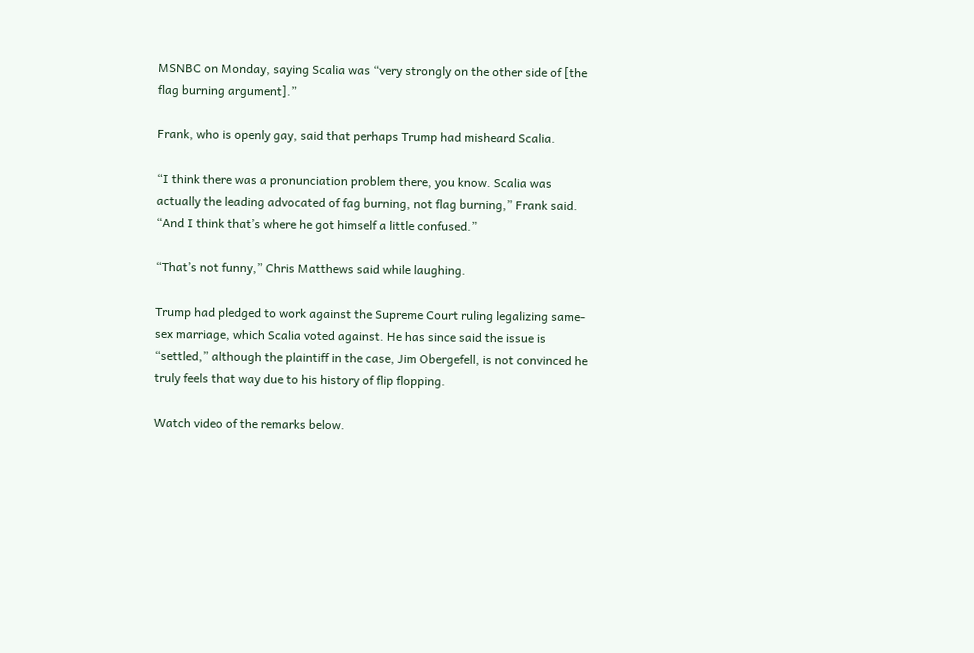MSNBC on Monday, saying Scalia was “very strongly on the other side of [the flag burning argument].”

Frank, who is openly gay, said that perhaps Trump had misheard Scalia.

“I think there was a pronunciation problem there, you know. Scalia was actually the leading advocated of fag burning, not flag burning,” Frank said. “And I think that’s where he got himself a little confused.”

“That’s not funny,” Chris Matthews said while laughing.

Trump had pledged to work against the Supreme Court ruling legalizing same-sex marriage, which Scalia voted against. He has since said the issue is “settled,” although the plaintiff in the case, Jim Obergefell, is not convinced he truly feels that way due to his history of flip flopping.

Watch video of the remarks below.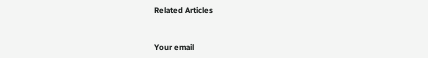Related Articles


Your email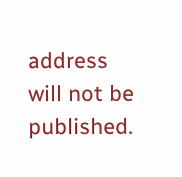address will not be published.